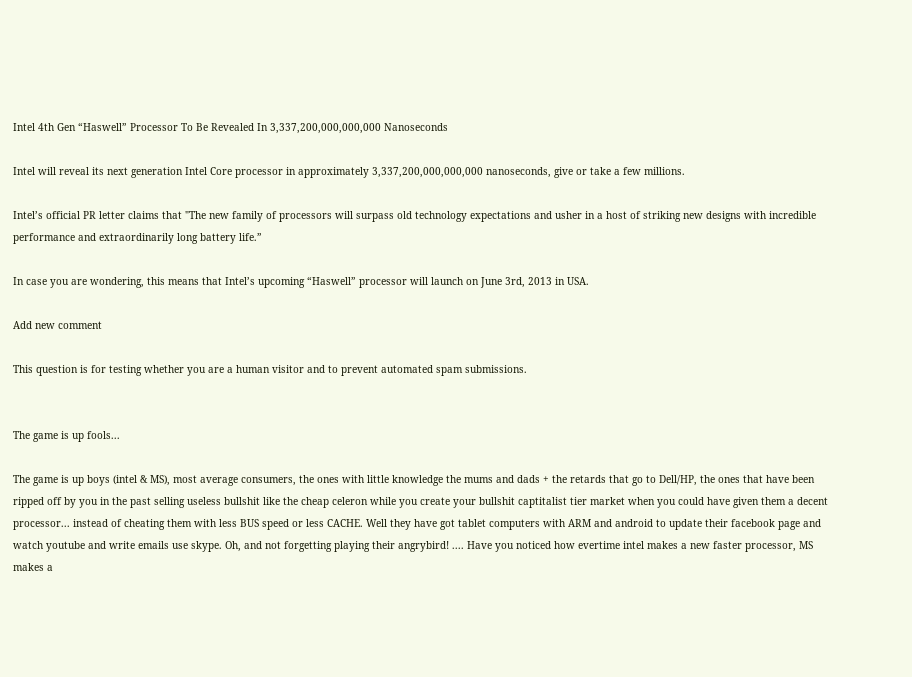Intel 4th Gen “Haswell” Processor To Be Revealed In 3,337,200,000,000,000 Nanoseconds

Intel will reveal its next generation Intel Core processor in approximately 3,337,200,000,000,000 nanoseconds, give or take a few millions.

Intel’s official PR letter claims that "The new family of processors will surpass old technology expectations and usher in a host of striking new designs with incredible performance and extraordinarily long battery life.”

In case you are wondering, this means that Intel’s upcoming “Haswell” processor will launch on June 3rd, 2013 in USA.

Add new comment

This question is for testing whether you are a human visitor and to prevent automated spam submissions.


The game is up fools...

The game is up boys (intel & MS), most average consumers, the ones with little knowledge the mums and dads + the retards that go to Dell/HP, the ones that have been ripped off by you in the past selling useless bullshit like the cheap celeron while you create your bullshit captitalist tier market when you could have given them a decent processor... instead of cheating them with less BUS speed or less CACHE. Well they have got tablet computers with ARM and android to update their facebook page and watch youtube and write emails use skype. Oh, and not forgetting playing their angrybird! .... Have you noticed how evertime intel makes a new faster processor, MS makes a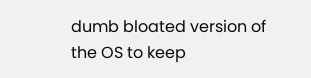dumb bloated version of the OS to keep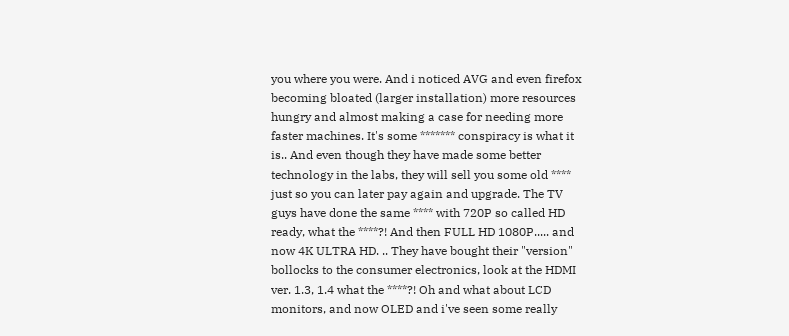you where you were. And i noticed AVG and even firefox becoming bloated (larger installation) more resources hungry and almost making a case for needing more faster machines. It's some ******* conspiracy is what it is.. And even though they have made some better technology in the labs, they will sell you some old **** just so you can later pay again and upgrade. The TV guys have done the same **** with 720P so called HD ready, what the ****?! And then FULL HD 1080P..... and now 4K ULTRA HD. .. They have bought their "version" bollocks to the consumer electronics, look at the HDMI ver. 1.3, 1.4 what the ****?! Oh and what about LCD monitors, and now OLED and i've seen some really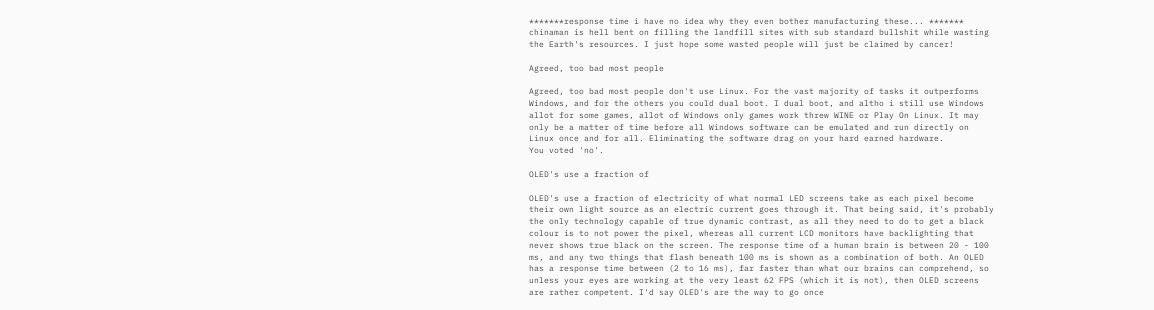*******response time i have no idea why they even bother manufacturing these... ******* chinaman is hell bent on filling the landfill sites with sub standard bullshit while wasting the Earth's resources. I just hope some wasted people will just be claimed by cancer!

Agreed, too bad most people

Agreed, too bad most people don't use Linux. For the vast majority of tasks it outperforms Windows, and for the others you could dual boot. I dual boot, and altho i still use Windows allot for some games, allot of Windows only games work threw WINE or Play On Linux. It may only be a matter of time before all Windows software can be emulated and run directly on Linux once and for all. Eliminating the software drag on your hard earned hardware.
You voted 'no'.

OLED's use a fraction of

OLED's use a fraction of electricity of what normal LED screens take as each pixel become their own light source as an electric current goes through it. That being said, it's probably the only technology capable of true dynamic contrast, as all they need to do to get a black colour is to not power the pixel, whereas all current LCD monitors have backlighting that never shows true black on the screen. The response time of a human brain is between 20 - 100 ms, and any two things that flash beneath 100 ms is shown as a combination of both. An OLED has a response time between (2 to 16 ms), far faster than what our brains can comprehend, so unless your eyes are working at the very least 62 FPS (which it is not), then OLED screens are rather competent. I'd say OLED's are the way to go once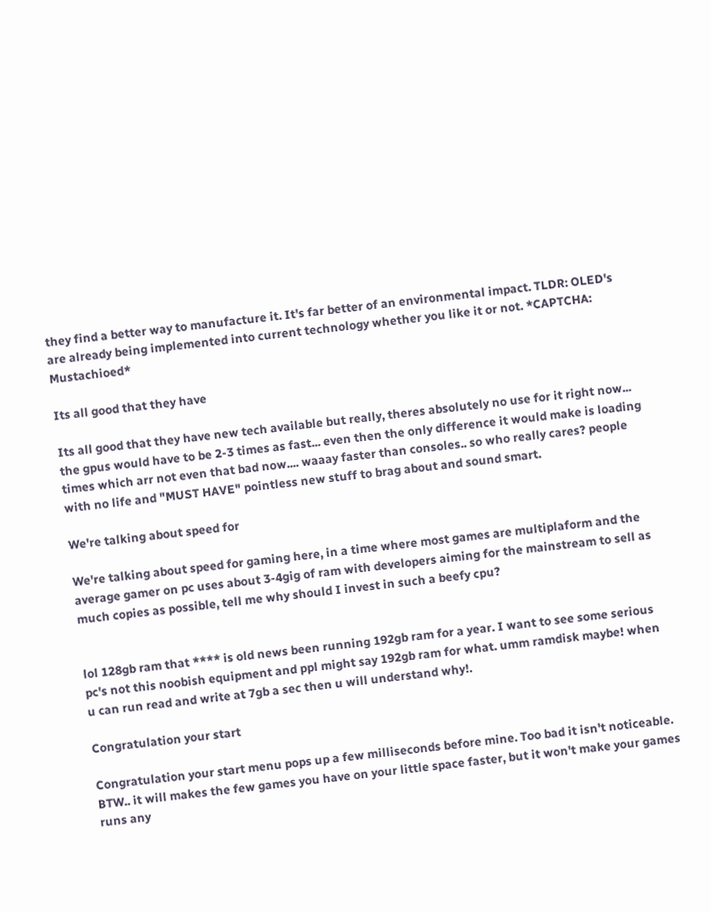they find a better way to manufacture it. It's far better of an environmental impact. TLDR: OLED's are already being implemented into current technology whether you like it or not. *CAPTCHA: Mustachioed*

Its all good that they have

Its all good that they have new tech available but really, theres absolutely no use for it right now... the gpus would have to be 2-3 times as fast... even then the only difference it would make is loading times which arr not even that bad now.... waaay faster than consoles.. so who really cares? people with no life and "MUST HAVE" pointless new stuff to brag about and sound smart.

We're talking about speed for

We're talking about speed for gaming here, in a time where most games are multiplaform and the average gamer on pc uses about 3-4gig of ram with developers aiming for the mainstream to sell as much copies as possible, tell me why should I invest in such a beefy cpu?


lol 128gb ram that **** is old news been running 192gb ram for a year. I want to see some serious pc's not this noobish equipment and ppl might say 192gb ram for what. umm ramdisk maybe! when u can run read and write at 7gb a sec then u will understand why!.

Congratulation your start

Congratulation your start menu pops up a few milliseconds before mine. Too bad it isn't noticeable. BTW.. it will makes the few games you have on your little space faster, but it won't make your games runs any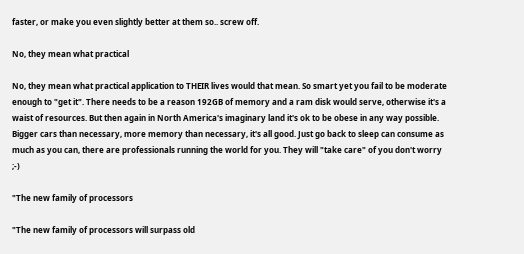faster, or make you even slightly better at them so.. screw off.

No, they mean what practical

No, they mean what practical application to THEIR lives would that mean. So smart yet you fail to be moderate enough to "get it". There needs to be a reason 192GB of memory and a ram disk would serve, otherwise it's a waist of resources. But then again in North America's imaginary land it's ok to be obese in any way possible. Bigger cars than necessary, more memory than necessary, it's all good. Just go back to sleep can consume as much as you can, there are professionals running the world for you. They will "take care" of you don't worry ;-)

"The new family of processors

"The new family of processors will surpass old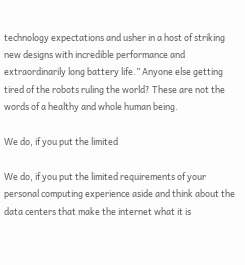technology expectations and usher in a host of striking new designs with incredible performance and extraordinarily long battery life.” Anyone else getting tired of the robots ruling the world? These are not the words of a healthy and whole human being.

We do, if you put the limited

We do, if you put the limited requirements of your personal computing experience aside and think about the data centers that make the internet what it is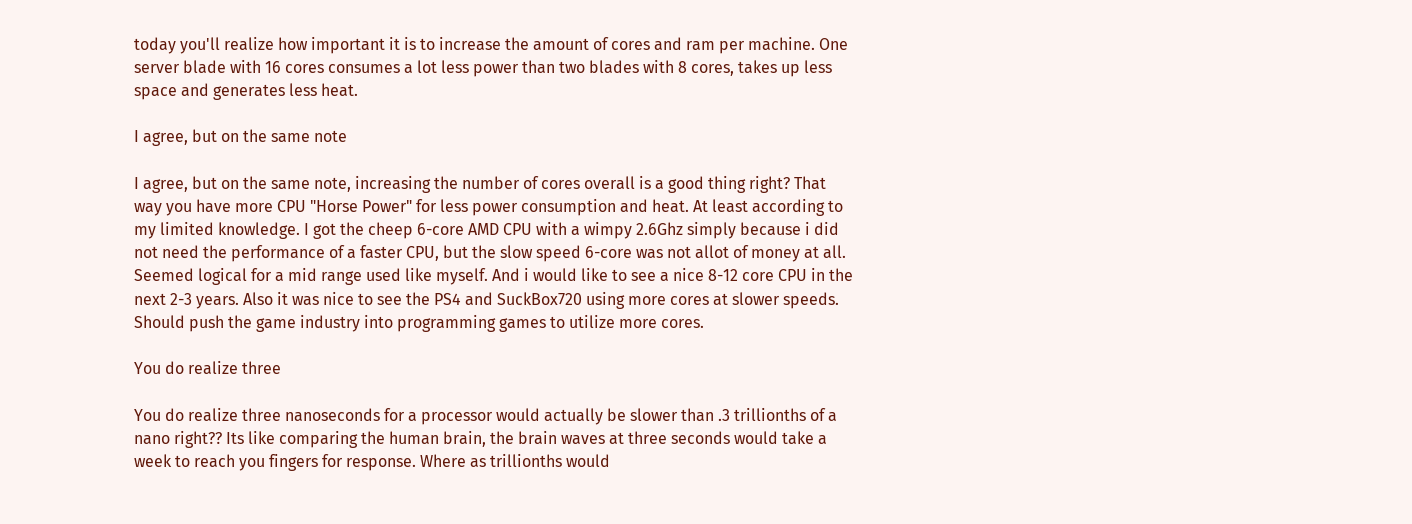today you'll realize how important it is to increase the amount of cores and ram per machine. One server blade with 16 cores consumes a lot less power than two blades with 8 cores, takes up less space and generates less heat.

I agree, but on the same note

I agree, but on the same note, increasing the number of cores overall is a good thing right? That way you have more CPU "Horse Power" for less power consumption and heat. At least according to my limited knowledge. I got the cheep 6-core AMD CPU with a wimpy 2.6Ghz simply because i did not need the performance of a faster CPU, but the slow speed 6-core was not allot of money at all. Seemed logical for a mid range used like myself. And i would like to see a nice 8-12 core CPU in the next 2-3 years. Also it was nice to see the PS4 and SuckBox720 using more cores at slower speeds. Should push the game industry into programming games to utilize more cores.

You do realize three

You do realize three nanoseconds for a processor would actually be slower than .3 trillionths of a nano right?? Its like comparing the human brain, the brain waves at three seconds would take a week to reach you fingers for response. Where as trillionths would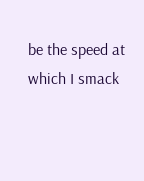be the speed at which I smack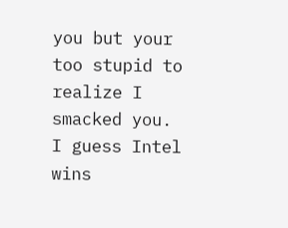you but your too stupid to realize I smacked you. I guess Intel wins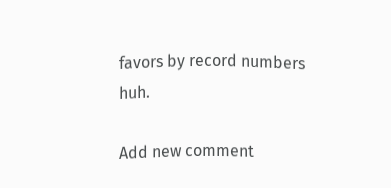favors by record numbers huh.

Add new comment